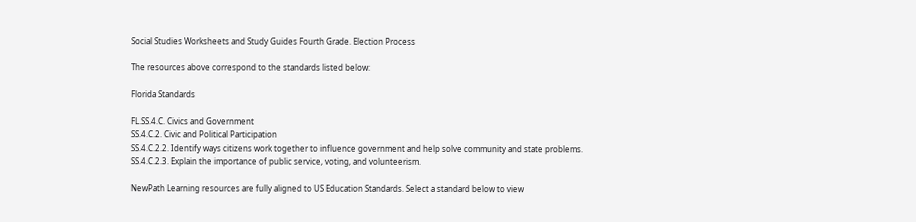Social Studies Worksheets and Study Guides Fourth Grade. Election Process

The resources above correspond to the standards listed below:

Florida Standards

FL.SS.4.C. Civics and Government
SS.4.C.2. Civic and Political Participation
SS.4.C.2.2. Identify ways citizens work together to influence government and help solve community and state problems.
SS.4.C.2.3. Explain the importance of public service, voting, and volunteerism.

NewPath Learning resources are fully aligned to US Education Standards. Select a standard below to view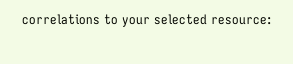correlations to your selected resource: